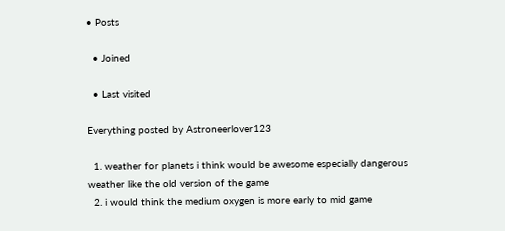• Posts

  • Joined

  • Last visited

Everything posted by Astroneerlover123

  1. weather for planets i think would be awesome especially dangerous weather like the old version of the game
  2. i would think the medium oxygen is more early to mid game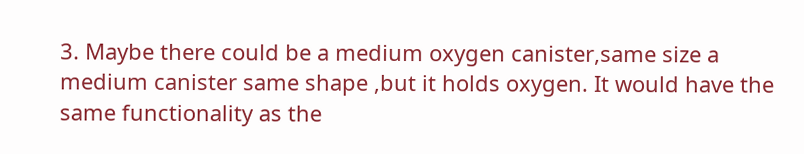3. Maybe there could be a medium oxygen canister,same size a medium canister same shape ,but it holds oxygen. It would have the same functionality as the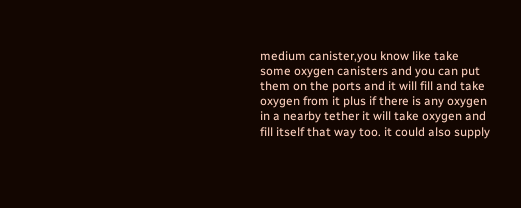medium canister,you know like take some oxygen canisters and you can put them on the ports and it will fill and take oxygen from it plus if there is any oxygen in a nearby tether it will take oxygen and fill itself that way too. it could also supply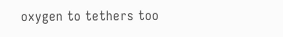oxygen to tethers too